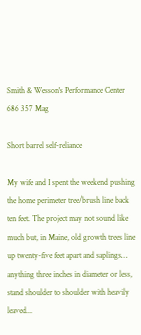Smith & Wesson's Performance Center 686 357 Mag

Short barrel self-reliance

My wife and I spent the weekend pushing the home perimeter tree/brush line back ten feet. The project may not sound like much but, in Maine, old growth trees line up twenty-five feet apart and saplings… anything three inches in diameter or less, stand shoulder to shoulder with heavily leaved...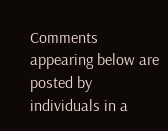Comments appearing below are posted by individuals in a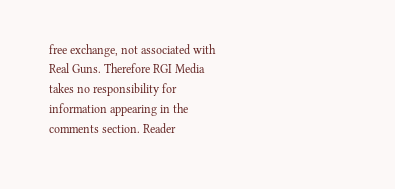free exchange, not associated with Real Guns. Therefore RGI Media takes no responsibility for information appearing in the comments section. Reader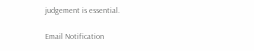judgement is essential.

Email Notification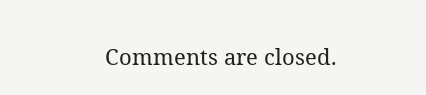Comments are closed.